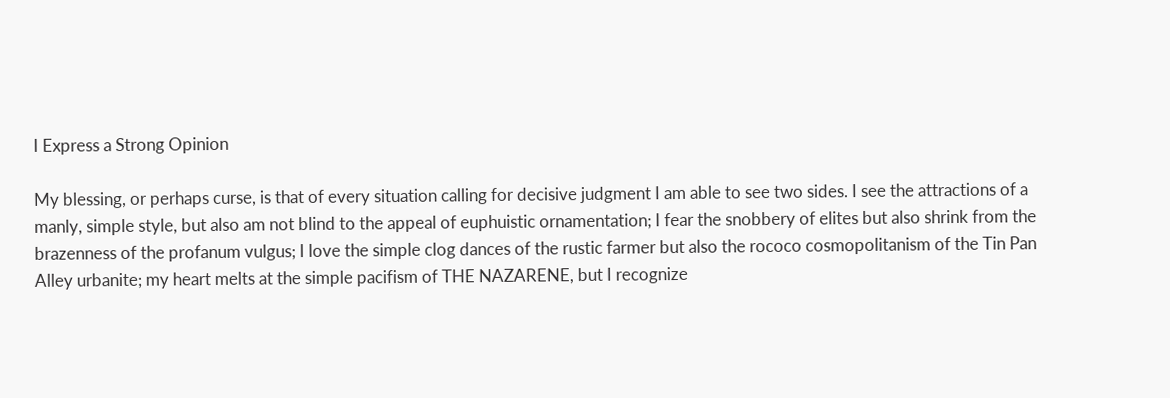I Express a Strong Opinion

My blessing, or perhaps curse, is that of every situation calling for decisive judgment I am able to see two sides. I see the attractions of a manly, simple style, but also am not blind to the appeal of euphuistic ornamentation; I fear the snobbery of elites but also shrink from the brazenness of the profanum vulgus; I love the simple clog dances of the rustic farmer but also the rococo cosmopolitanism of the Tin Pan Alley urbanite; my heart melts at the simple pacifism of THE NAZARENE, but I recognize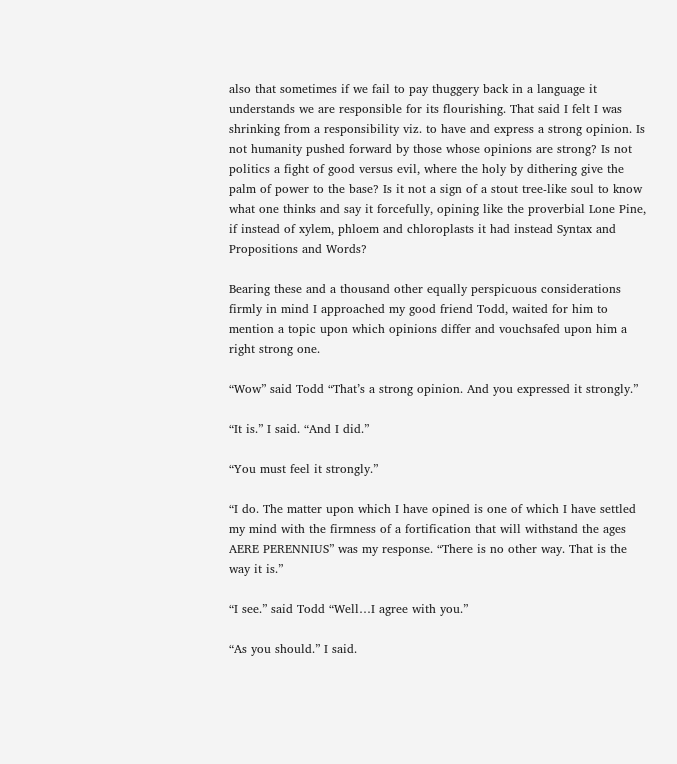also that sometimes if we fail to pay thuggery back in a language it understands we are responsible for its flourishing. That said I felt I was shrinking from a responsibility viz. to have and express a strong opinion. Is not humanity pushed forward by those whose opinions are strong? Is not politics a fight of good versus evil, where the holy by dithering give the palm of power to the base? Is it not a sign of a stout tree-like soul to know what one thinks and say it forcefully, opining like the proverbial Lone Pine, if instead of xylem, phloem and chloroplasts it had instead Syntax and Propositions and Words?

Bearing these and a thousand other equally perspicuous considerations firmly in mind I approached my good friend Todd, waited for him to mention a topic upon which opinions differ and vouchsafed upon him a right strong one.

“Wow” said Todd “That’s a strong opinion. And you expressed it strongly.”

“It is.” I said. “And I did.”

“You must feel it strongly.”

“I do. The matter upon which I have opined is one of which I have settled my mind with the firmness of a fortification that will withstand the ages AERE PERENNIUS” was my response. “There is no other way. That is the way it is.”

“I see.” said Todd “Well…I agree with you.”

“As you should.” I said.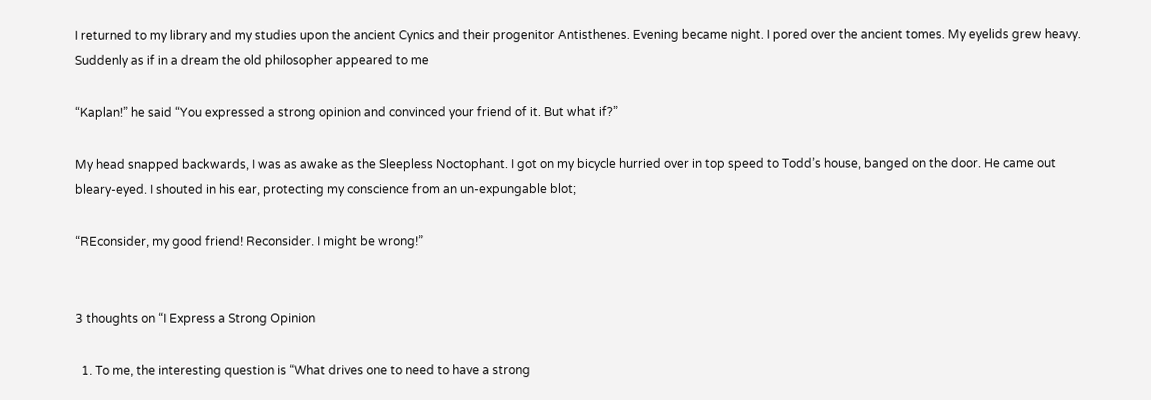I returned to my library and my studies upon the ancient Cynics and their progenitor Antisthenes. Evening became night. I pored over the ancient tomes. My eyelids grew heavy. Suddenly as if in a dream the old philosopher appeared to me

“Kaplan!” he said “You expressed a strong opinion and convinced your friend of it. But what if?”

My head snapped backwards, I was as awake as the Sleepless Noctophant. I got on my bicycle hurried over in top speed to Todd’s house, banged on the door. He came out bleary-eyed. I shouted in his ear, protecting my conscience from an un-expungable blot;

“REconsider, my good friend! Reconsider. I might be wrong!”


3 thoughts on “I Express a Strong Opinion

  1. To me, the interesting question is “What drives one to need to have a strong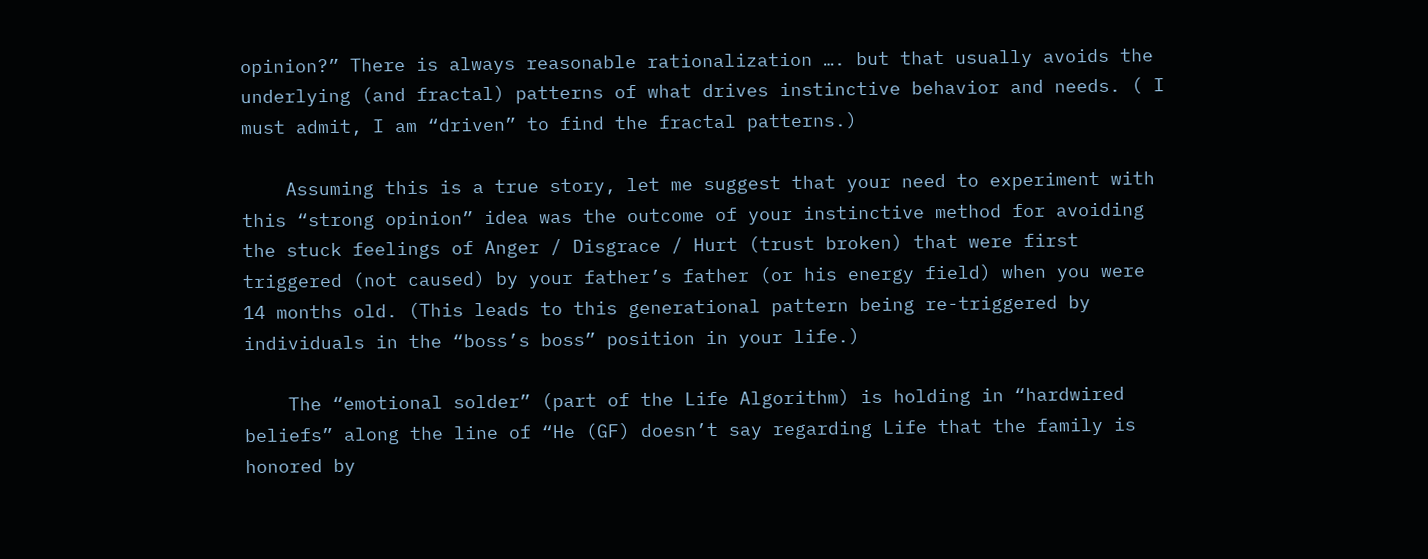opinion?” There is always reasonable rationalization …. but that usually avoids the underlying (and fractal) patterns of what drives instinctive behavior and needs. ( I must admit, I am “driven” to find the fractal patterns.)

    Assuming this is a true story, let me suggest that your need to experiment with this “strong opinion” idea was the outcome of your instinctive method for avoiding the stuck feelings of Anger / Disgrace / Hurt (trust broken) that were first triggered (not caused) by your father’s father (or his energy field) when you were 14 months old. (This leads to this generational pattern being re-triggered by individuals in the “boss’s boss” position in your life.)

    The “emotional solder” (part of the Life Algorithm) is holding in “hardwired beliefs” along the line of “He (GF) doesn’t say regarding Life that the family is honored by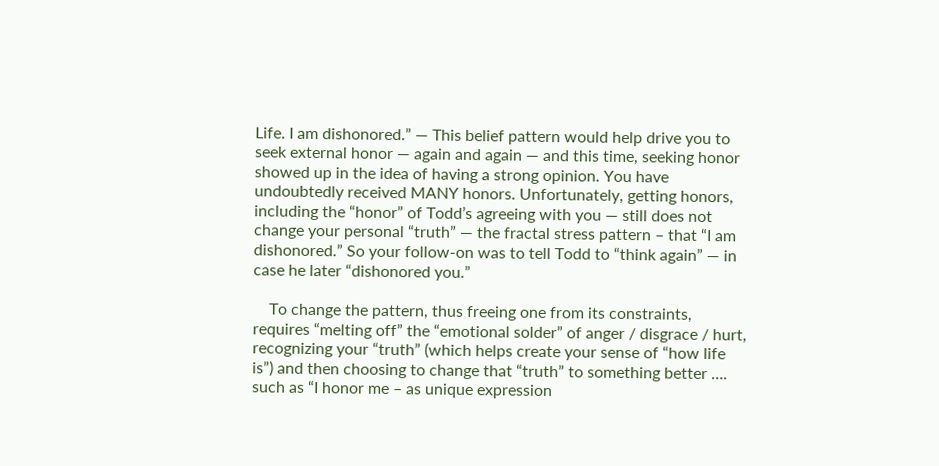Life. I am dishonored.” — This belief pattern would help drive you to seek external honor — again and again — and this time, seeking honor showed up in the idea of having a strong opinion. You have undoubtedly received MANY honors. Unfortunately, getting honors, including the “honor” of Todd’s agreeing with you — still does not change your personal “truth” — the fractal stress pattern – that “I am dishonored.” So your follow-on was to tell Todd to “think again” — in case he later “dishonored you.”

    To change the pattern, thus freeing one from its constraints, requires “melting off” the “emotional solder” of anger / disgrace / hurt, recognizing your “truth” (which helps create your sense of “how life is”) and then choosing to change that “truth” to something better …. such as “I honor me – as unique expression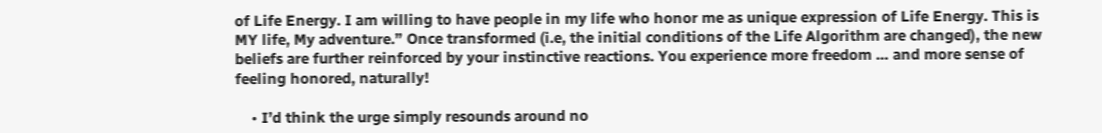of Life Energy. I am willing to have people in my life who honor me as unique expression of Life Energy. This is MY life, My adventure.” Once transformed (i.e, the initial conditions of the Life Algorithm are changed), the new beliefs are further reinforced by your instinctive reactions. You experience more freedom … and more sense of feeling honored, naturally!

    • I’d think the urge simply resounds around no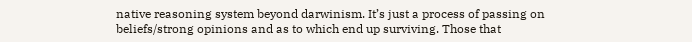native reasoning system beyond darwinism. It’s just a process of passing on beliefs/strong opinions and as to which end up surviving. Those that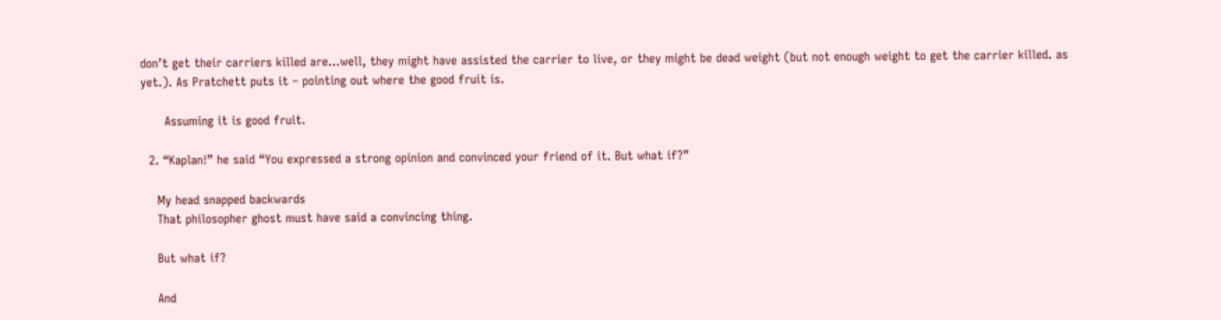don’t get their carriers killed are…well, they might have assisted the carrier to live, or they might be dead weight (but not enough weight to get the carrier killed. as yet.). As Pratchett puts it – pointing out where the good fruit is.

      Assuming it is good fruit.

  2. “Kaplan!” he said “You expressed a strong opinion and convinced your friend of it. But what if?”

    My head snapped backwards
    That philosopher ghost must have said a convincing thing.

    But what if?

    And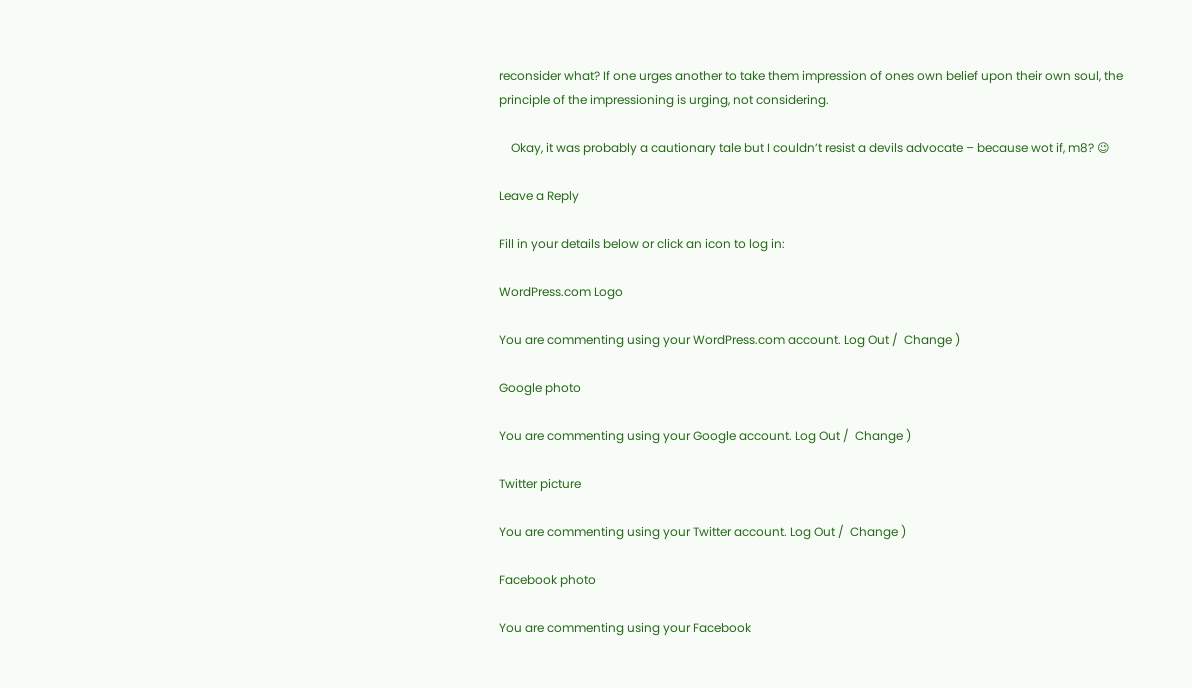reconsider what? If one urges another to take them impression of ones own belief upon their own soul, the principle of the impressioning is urging, not considering.

    Okay, it was probably a cautionary tale but I couldn’t resist a devils advocate – because wot if, m8? 😉

Leave a Reply

Fill in your details below or click an icon to log in:

WordPress.com Logo

You are commenting using your WordPress.com account. Log Out /  Change )

Google photo

You are commenting using your Google account. Log Out /  Change )

Twitter picture

You are commenting using your Twitter account. Log Out /  Change )

Facebook photo

You are commenting using your Facebook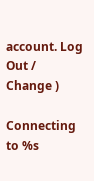account. Log Out /  Change )

Connecting to %s